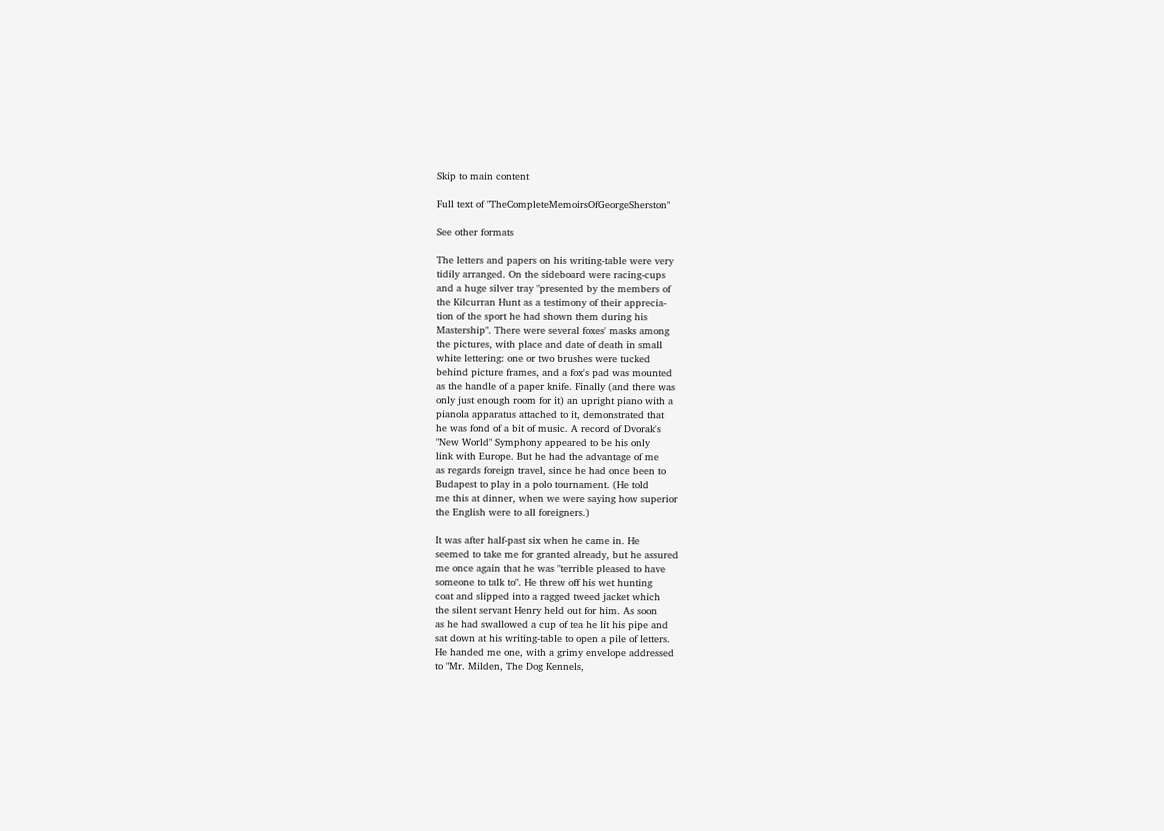Skip to main content

Full text of "TheCompleteMemoirsOfGeorgeSherston"

See other formats

The letters and papers on his writing-table were very
tidily arranged. On the sideboard were racing-cups
and a huge silver tray "presented by the members of
the Kilcurran Hunt as a testimony of their apprecia-
tion of the sport he had shown them during his
Mastership". There were several foxes' masks among
the pictures, with place and date of death in small
white lettering: one or two brushes were tucked
behind picture frames, and a fox's pad was mounted
as the handle of a paper knife. Finally (and there was
only just enough room for it) an upright piano with a
pianola apparatus attached to it, demonstrated that
he was fond of a bit of music. A record of Dvorak's
"New World" Symphony appeared to be his only
link with Europe. But he had the advantage of me
as regards foreign travel, since he had once been to
Budapest to play in a polo tournament. (He told
me this at dinner, when we were saying how superior
the English were to all foreigners.)

It was after half-past six when he came in. He
seemed to take me for granted already, but he assured
me once again that he was "terrible pleased to have
someone to talk to". He threw off his wet hunting
coat and slipped into a ragged tweed jacket which
the silent servant Henry held out for him. As soon
as he had swallowed a cup of tea he lit his pipe and
sat down at his writing-table to open a pile of letters.
He handed me one, with a grimy envelope addressed
to "Mr. Milden, The Dog Kennels,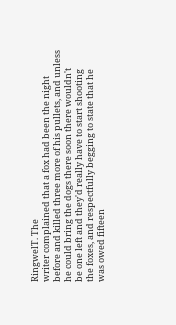RingwelT. The
writer complained that a fox had been the night
before and killed three more of his pullets, and unless
he could bring the dogs there soon there wouldn't
be one left and they'd really have to start shooting
the foxes, and respectfully begging to state that he
was owed fifteen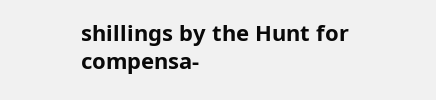shillings by the Hunt for compensa-